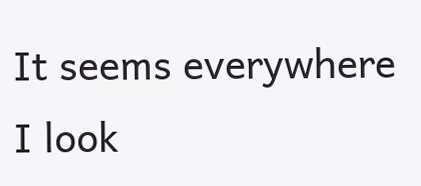It seems everywhere I look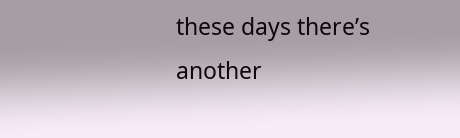these days there’s another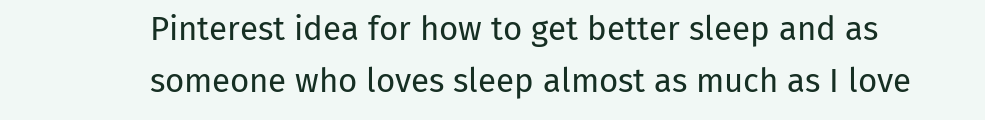Pinterest idea for how to get better sleep and as someone who loves sleep almost as much as I love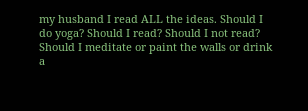my husband I read ALL the ideas. Should I do yoga? Should I read? Should I not read? Should I meditate or paint the walls or drink a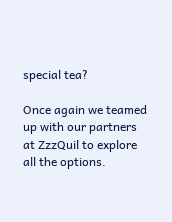special tea?

Once again we teamed up with our partners at ZzzQuil to explore all the options.